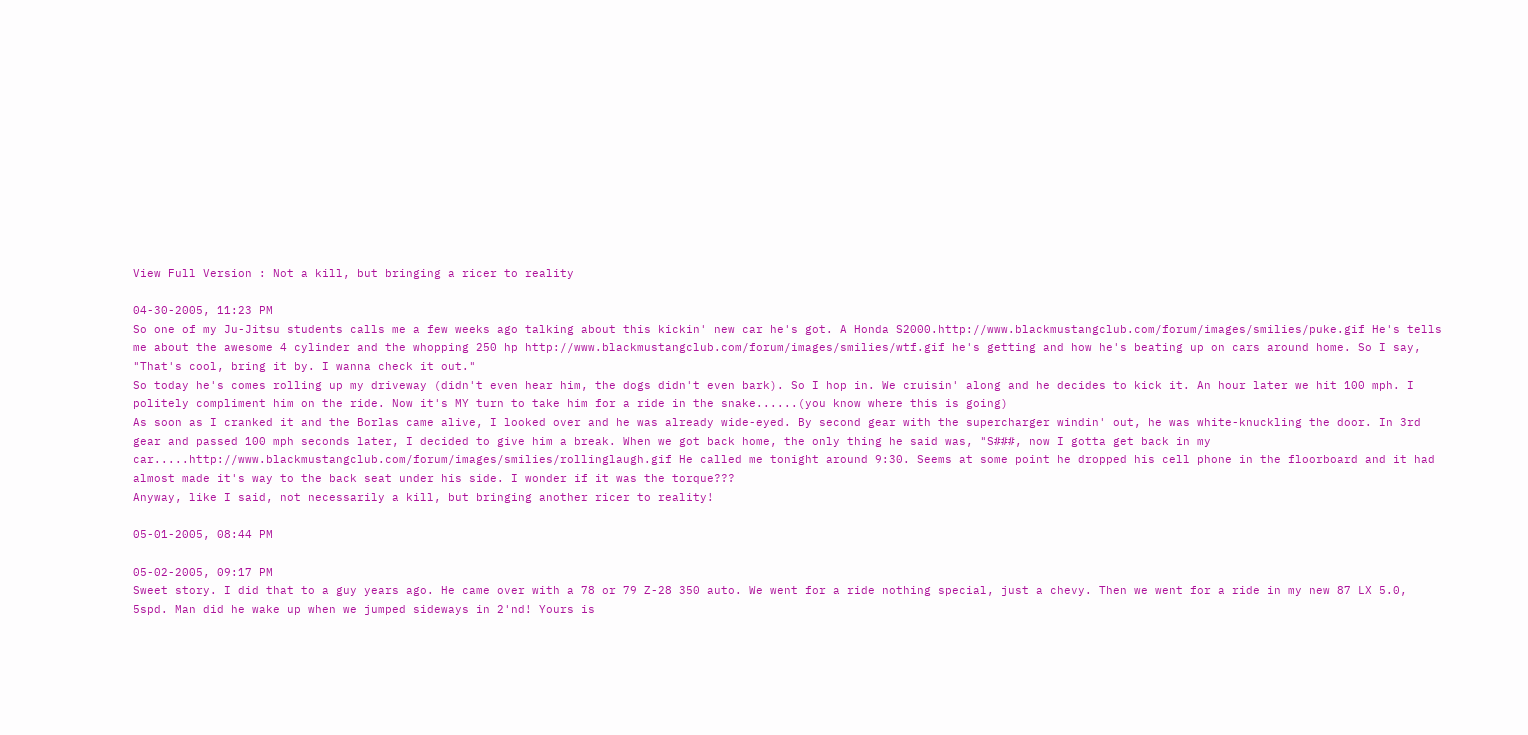View Full Version : Not a kill, but bringing a ricer to reality

04-30-2005, 11:23 PM
So one of my Ju-Jitsu students calls me a few weeks ago talking about this kickin' new car he's got. A Honda S2000.http://www.blackmustangclub.com/forum/images/smilies/puke.gif He's tells me about the awesome 4 cylinder and the whopping 250 hp http://www.blackmustangclub.com/forum/images/smilies/wtf.gif he's getting and how he's beating up on cars around home. So I say, "That's cool, bring it by. I wanna check it out."
So today he's comes rolling up my driveway (didn't even hear him, the dogs didn't even bark). So I hop in. We cruisin' along and he decides to kick it. An hour later we hit 100 mph. I politely compliment him on the ride. Now it's MY turn to take him for a ride in the snake......(you know where this is going)
As soon as I cranked it and the Borlas came alive, I looked over and he was already wide-eyed. By second gear with the supercharger windin' out, he was white-knuckling the door. In 3rd gear and passed 100 mph seconds later, I decided to give him a break. When we got back home, the only thing he said was, "S###, now I gotta get back in my car.....http://www.blackmustangclub.com/forum/images/smilies/rollinglaugh.gif He called me tonight around 9:30. Seems at some point he dropped his cell phone in the floorboard and it had almost made it's way to the back seat under his side. I wonder if it was the torque???
Anyway, like I said, not necessarily a kill, but bringing another ricer to reality!

05-01-2005, 08:44 PM

05-02-2005, 09:17 PM
Sweet story. I did that to a guy years ago. He came over with a 78 or 79 Z-28 350 auto. We went for a ride nothing special, just a chevy. Then we went for a ride in my new 87 LX 5.0, 5spd. Man did he wake up when we jumped sideways in 2'nd! Yours is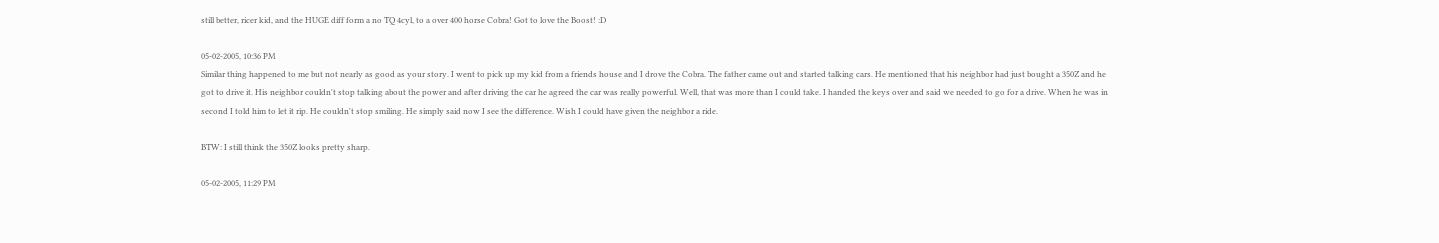still better, ricer kid, and the HUGE diff form a no TQ 4cyl, to a over 400 horse Cobra! Got to love the Boost! :D

05-02-2005, 10:36 PM
Similar thing happened to me but not nearly as good as your story. I went to pick up my kid from a friends house and I drove the Cobra. The father came out and started talking cars. He mentioned that his neighbor had just bought a 350Z and he got to drive it. His neighbor couldn't stop talking about the power and after driving the car he agreed the car was really powerful. Well, that was more than I could take. I handed the keys over and said we needed to go for a drive. When he was in second I told him to let it rip. He couldn't stop smiling. He simply said now I see the difference. Wish I could have given the neighbor a ride.

BTW: I still think the 350Z looks pretty sharp.

05-02-2005, 11:29 PM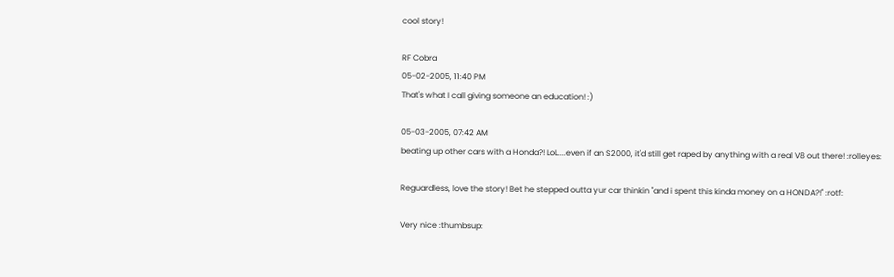cool story!

RF Cobra
05-02-2005, 11:40 PM
That's what I call giving someone an education! :)

05-03-2005, 07:42 AM
beating up other cars with a Honda?! LoL....even if an S2000, it'd still get raped by anything with a real V8 out there! :rolleyes:

Reguardless, love the story! Bet he stepped outta yur car thinkin "and i spent this kinda money on a HONDA?!" :rotf:

Very nice :thumbsup: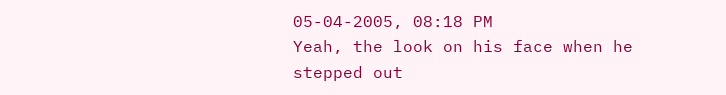05-04-2005, 08:18 PM
Yeah, the look on his face when he stepped out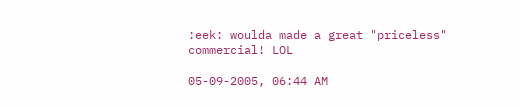:eek: woulda made a great "priceless" commercial! LOL

05-09-2005, 06:44 AM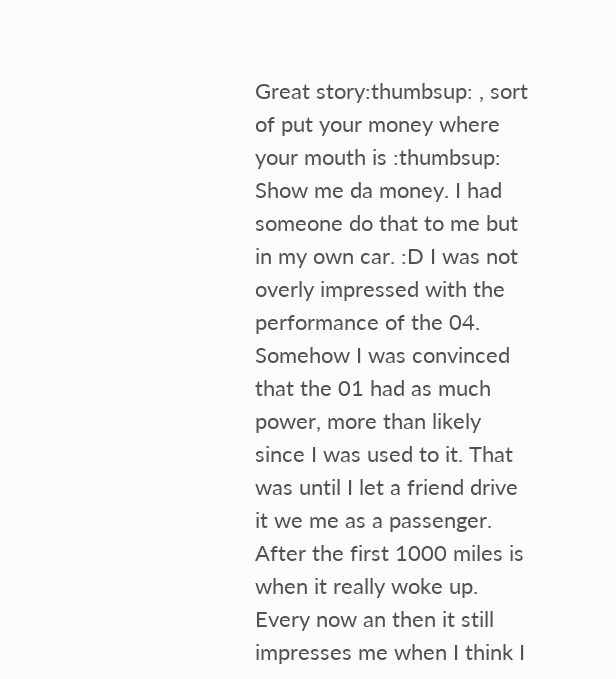Great story:thumbsup: , sort of put your money where your mouth is :thumbsup: Show me da money. I had someone do that to me but in my own car. :D I was not overly impressed with the performance of the 04. Somehow I was convinced that the 01 had as much power, more than likely since I was used to it. That was until I let a friend drive it we me as a passenger. After the first 1000 miles is when it really woke up. Every now an then it still impresses me when I think I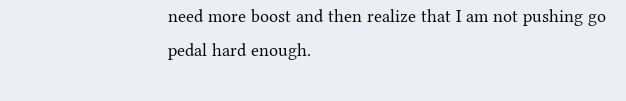need more boost and then realize that I am not pushing go pedal hard enough.